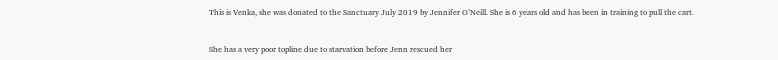This is Venka, she was donated to the Sanctuary July 2019 by Jennifer O’Neill. She is 6 years old and has been in training to pull the cart.


She has a very poor topline due to starvation before Jenn rescued her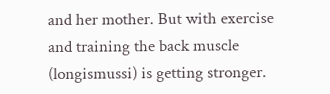and her mother. But with exercise and training the back muscle (longismussi) is getting stronger.